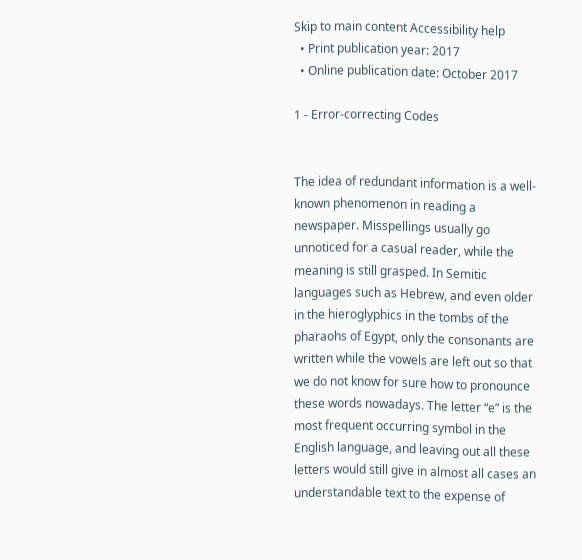Skip to main content Accessibility help
  • Print publication year: 2017
  • Online publication date: October 2017

1 - Error-correcting Codes


The idea of redundant information is a well-known phenomenon in reading a newspaper. Misspellings usually go unnoticed for a casual reader, while the meaning is still grasped. In Semitic languages such as Hebrew, and even older in the hieroglyphics in the tombs of the pharaohs of Egypt, only the consonants are written while the vowels are left out so that we do not know for sure how to pronounce these words nowadays. The letter “e” is the most frequent occurring symbol in the English language, and leaving out all these letters would still give in almost all cases an understandable text to the expense of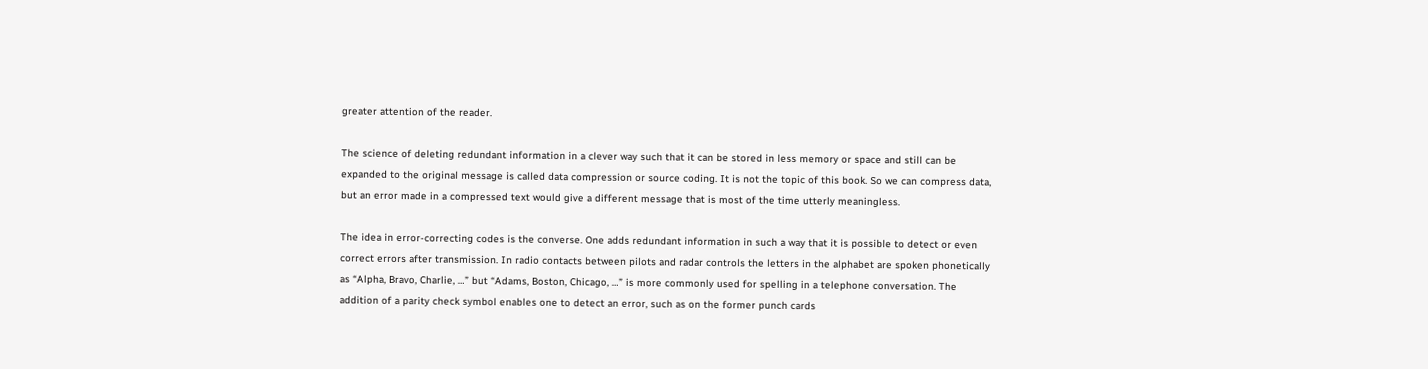greater attention of the reader.

The science of deleting redundant information in a clever way such that it can be stored in less memory or space and still can be expanded to the original message is called data compression or source coding. It is not the topic of this book. So we can compress data, but an error made in a compressed text would give a different message that is most of the time utterly meaningless.

The idea in error-correcting codes is the converse. One adds redundant information in such a way that it is possible to detect or even correct errors after transmission. In radio contacts between pilots and radar controls the letters in the alphabet are spoken phonetically as “Alpha, Bravo, Charlie, …” but “Adams, Boston, Chicago, …” is more commonly used for spelling in a telephone conversation. The addition of a parity check symbol enables one to detect an error, such as on the former punch cards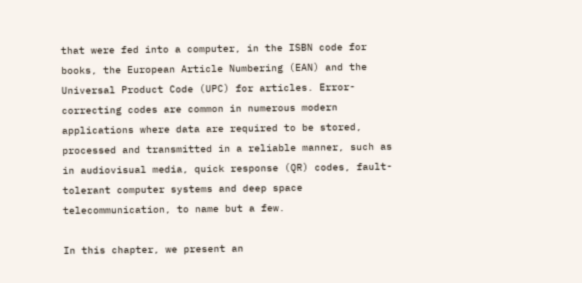that were fed into a computer, in the ISBN code for books, the European Article Numbering (EAN) and the Universal Product Code (UPC) for articles. Error-correcting codes are common in numerous modern applications where data are required to be stored, processed and transmitted in a reliable manner, such as in audiovisual media, quick response (QR) codes, fault-tolerant computer systems and deep space telecommunication, to name but a few.

In this chapter, we present an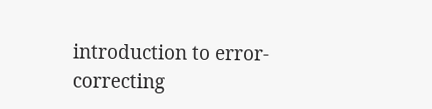introduction to error-correcting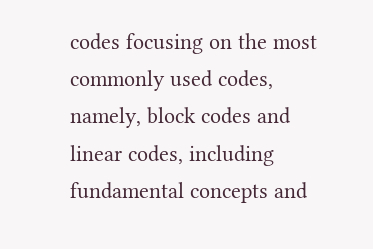codes focusing on the most commonly used codes, namely, block codes and linear codes, including fundamental concepts and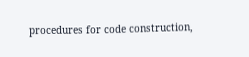procedures for code construction,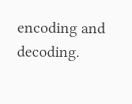encoding and decoding.